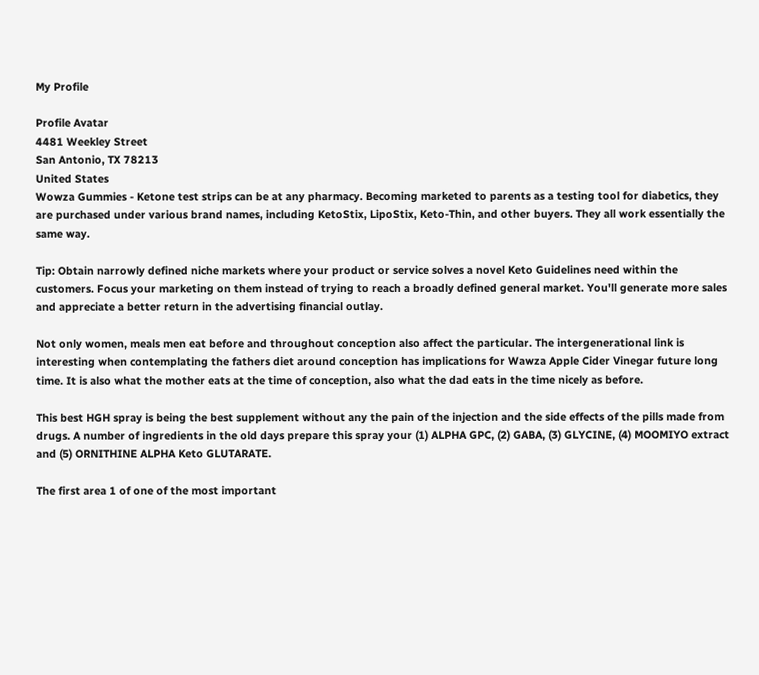My Profile

Profile Avatar
4481 Weekley Street
San Antonio, TX 78213
United States
Wowza Gummies - Ketone test strips can be at any pharmacy. Becoming marketed to parents as a testing tool for diabetics, they are purchased under various brand names, including KetoStix, LipoStix, Keto-Thin, and other buyers. They all work essentially the same way.

Tip: Obtain narrowly defined niche markets where your product or service solves a novel Keto Guidelines need within the customers. Focus your marketing on them instead of trying to reach a broadly defined general market. You'll generate more sales and appreciate a better return in the advertising financial outlay.

Not only women, meals men eat before and throughout conception also affect the particular. The intergenerational link is interesting when contemplating the fathers diet around conception has implications for Wawza Apple Cider Vinegar future long time. It is also what the mother eats at the time of conception, also what the dad eats in the time nicely as before.

This best HGH spray is being the best supplement without any the pain of the injection and the side effects of the pills made from drugs. A number of ingredients in the old days prepare this spray your (1) ALPHA GPC, (2) GABA, (3) GLYCINE, (4) MOOMIYO extract and (5) ORNITHINE ALPHA Keto GLUTARATE.

The first area 1 of one of the most important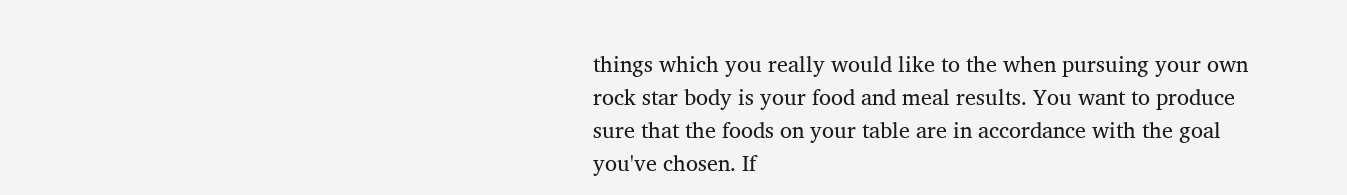things which you really would like to the when pursuing your own rock star body is your food and meal results. You want to produce sure that the foods on your table are in accordance with the goal you've chosen. If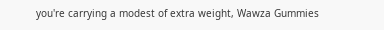you're carrying a modest of extra weight, Wawza Gummies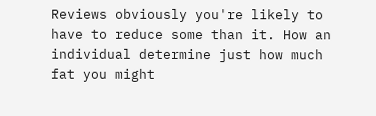Reviews obviously you're likely to have to reduce some than it. How an individual determine just how much fat you might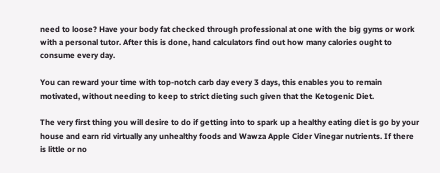need to loose? Have your body fat checked through professional at one with the big gyms or work with a personal tutor. After this is done, hand calculators find out how many calories ought to consume every day.

You can reward your time with top-notch carb day every 3 days, this enables you to remain motivated, without needing to keep to strict dieting such given that the Ketogenic Diet.

The very first thing you will desire to do if getting into to spark up a healthy eating diet is go by your house and earn rid virtually any unhealthy foods and Wawza Apple Cider Vinegar nutrients. If there is little or no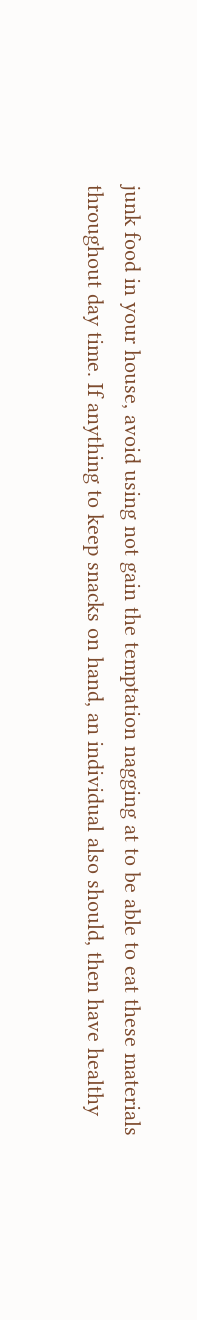junk food in your house, avoid using not gain the temptation nagging at to be able to eat these materials throughout day time. If anything to keep snacks on hand, an individual also should, then have healthy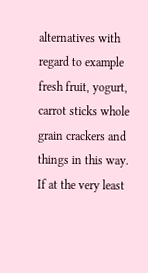alternatives with regard to example fresh fruit, yogurt, carrot sticks whole grain crackers and things in this way. If at the very least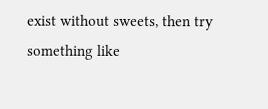exist without sweets, then try something like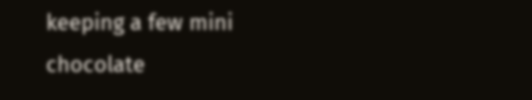keeping a few mini chocolate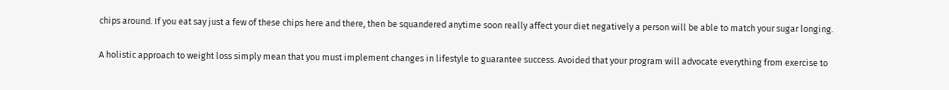chips around. If you eat say just a few of these chips here and there, then be squandered anytime soon really affect your diet negatively a person will be able to match your sugar longing.

A holistic approach to weight loss simply mean that you must implement changes in lifestyle to guarantee success. Avoided that your program will advocate everything from exercise to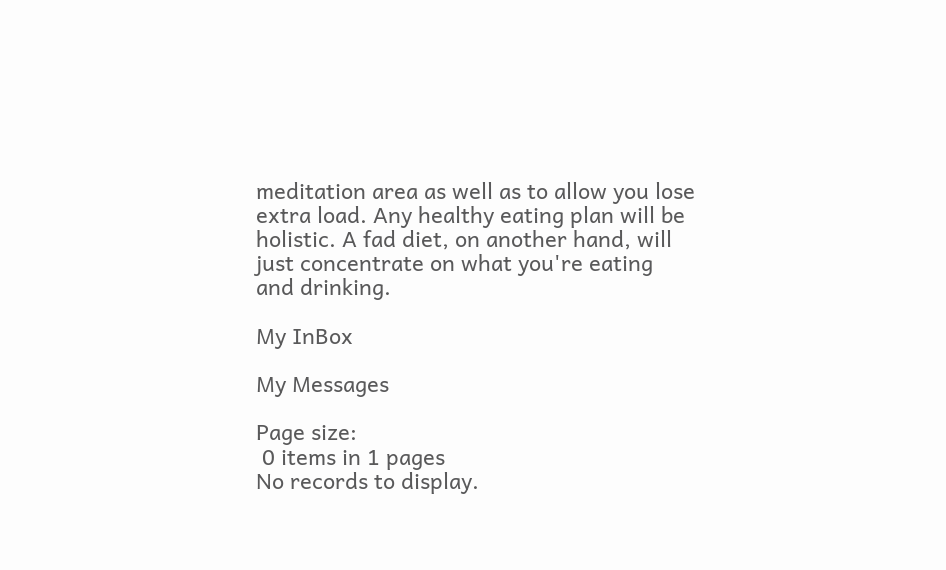meditation area as well as to allow you lose extra load. Any healthy eating plan will be holistic. A fad diet, on another hand, will just concentrate on what you're eating and drinking.

My InBox

My Messages

Page size:
 0 items in 1 pages
No records to display.